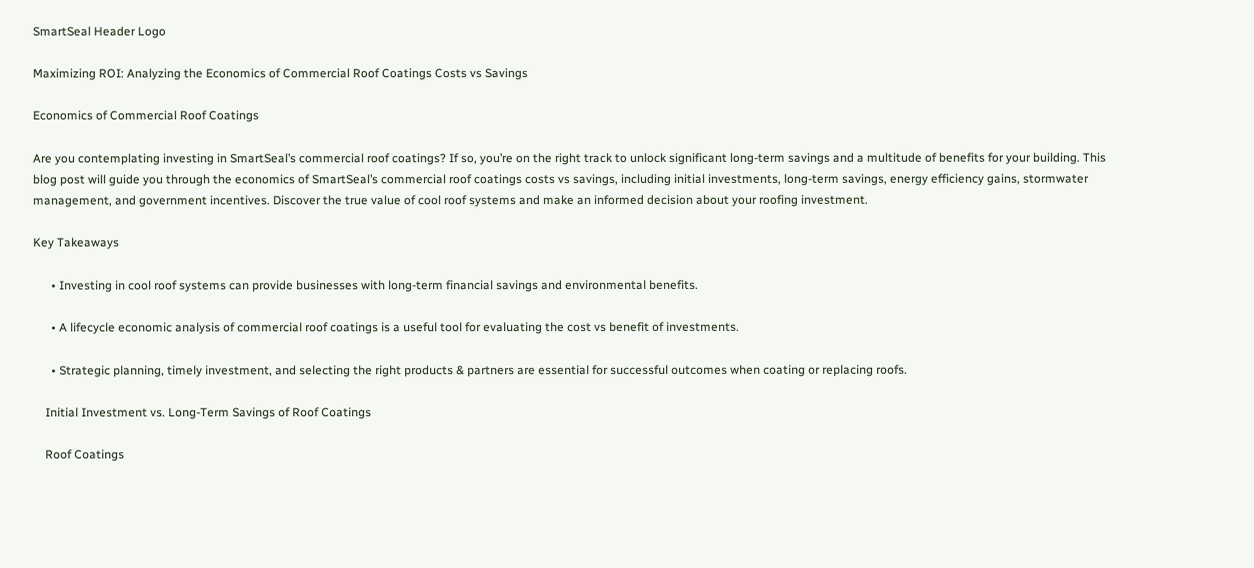SmartSeal Header Logo

Maximizing ROI: Analyzing the Economics of Commercial Roof Coatings Costs vs Savings

Economics of Commercial Roof Coatings

Are you contemplating investing in SmartSeal’s commercial roof coatings? If so, you’re on the right track to unlock significant long-term savings and a multitude of benefits for your building. This blog post will guide you through the economics of SmartSeal’s commercial roof coatings costs vs savings, including initial investments, long-term savings, energy efficiency gains, stormwater management, and government incentives. Discover the true value of cool roof systems and make an informed decision about your roofing investment.

Key Takeaways

      • Investing in cool roof systems can provide businesses with long-term financial savings and environmental benefits.

      • A lifecycle economic analysis of commercial roof coatings is a useful tool for evaluating the cost vs benefit of investments.

      • Strategic planning, timely investment, and selecting the right products & partners are essential for successful outcomes when coating or replacing roofs.

    Initial Investment vs. Long-Term Savings of Roof Coatings

    Roof Coatings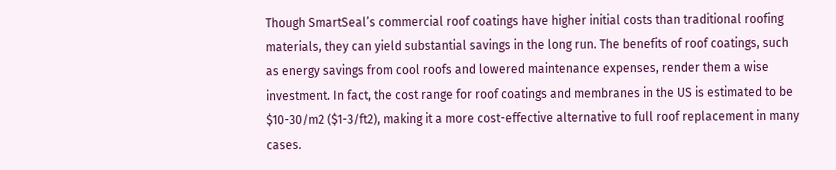Though SmartSeal’s commercial roof coatings have higher initial costs than traditional roofing materials, they can yield substantial savings in the long run. The benefits of roof coatings, such as energy savings from cool roofs and lowered maintenance expenses, render them a wise investment. In fact, the cost range for roof coatings and membranes in the US is estimated to be $10-30/m2 ($1-3/ft2), making it a more cost-effective alternative to full roof replacement in many cases.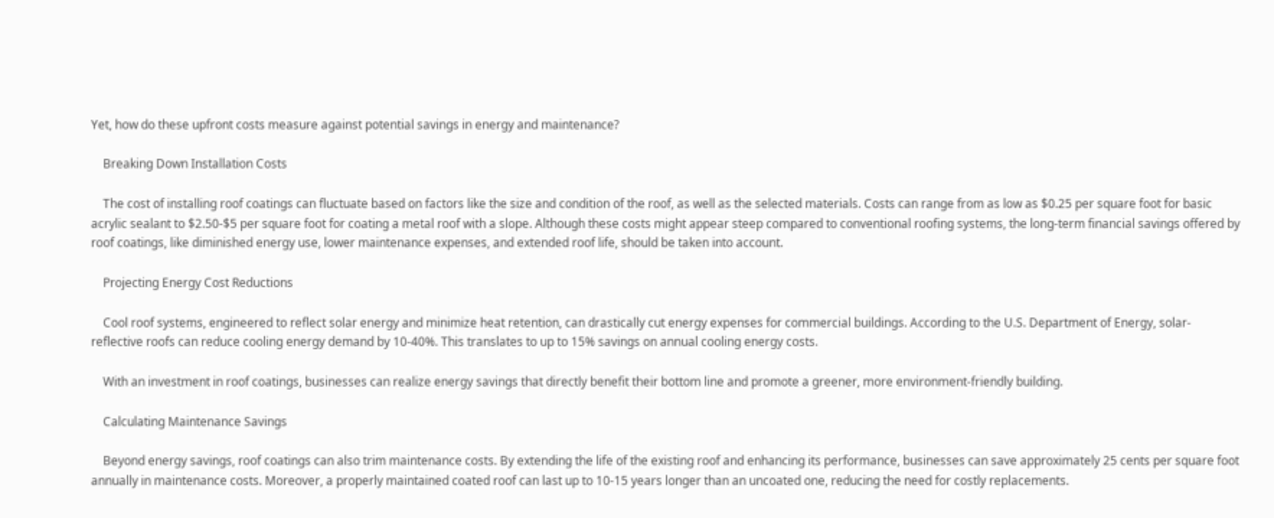Yet, how do these upfront costs measure against potential savings in energy and maintenance?

    Breaking Down Installation Costs

    The cost of installing roof coatings can fluctuate based on factors like the size and condition of the roof, as well as the selected materials. Costs can range from as low as $0.25 per square foot for basic acrylic sealant to $2.50-$5 per square foot for coating a metal roof with a slope. Although these costs might appear steep compared to conventional roofing systems, the long-term financial savings offered by roof coatings, like diminished energy use, lower maintenance expenses, and extended roof life, should be taken into account.

    Projecting Energy Cost Reductions

    Cool roof systems, engineered to reflect solar energy and minimize heat retention, can drastically cut energy expenses for commercial buildings. According to the U.S. Department of Energy, solar-reflective roofs can reduce cooling energy demand by 10-40%. This translates to up to 15% savings on annual cooling energy costs.

    With an investment in roof coatings, businesses can realize energy savings that directly benefit their bottom line and promote a greener, more environment-friendly building.

    Calculating Maintenance Savings

    Beyond energy savings, roof coatings can also trim maintenance costs. By extending the life of the existing roof and enhancing its performance, businesses can save approximately 25 cents per square foot annually in maintenance costs. Moreover, a properly maintained coated roof can last up to 10-15 years longer than an uncoated one, reducing the need for costly replacements.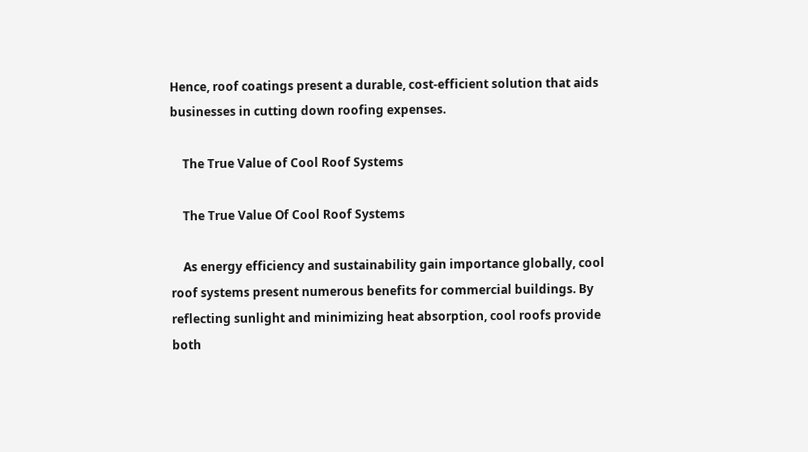Hence, roof coatings present a durable, cost-efficient solution that aids businesses in cutting down roofing expenses.

    The True Value of Cool Roof Systems

    The True Value Of Cool Roof Systems

    As energy efficiency and sustainability gain importance globally, cool roof systems present numerous benefits for commercial buildings. By reflecting sunlight and minimizing heat absorption, cool roofs provide both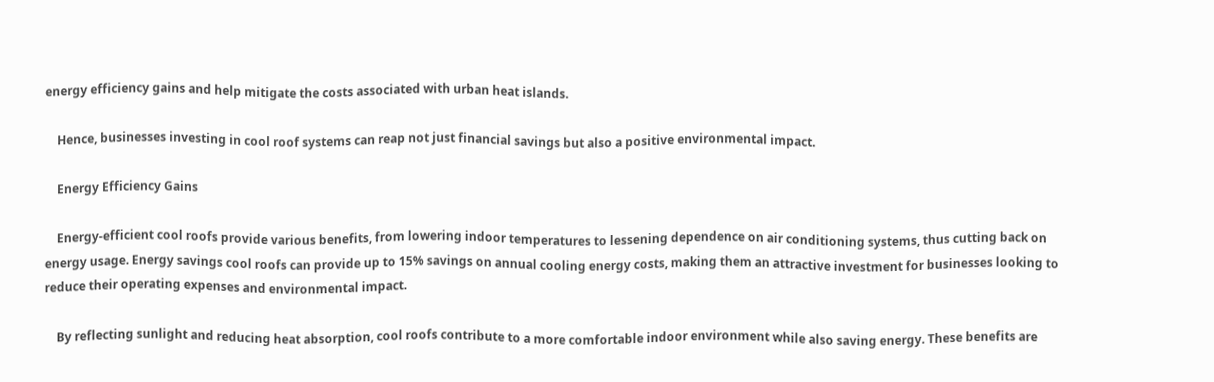energy efficiency gains and help mitigate the costs associated with urban heat islands.

    Hence, businesses investing in cool roof systems can reap not just financial savings but also a positive environmental impact.

    Energy Efficiency Gains

    Energy-efficient cool roofs provide various benefits, from lowering indoor temperatures to lessening dependence on air conditioning systems, thus cutting back on energy usage. Energy savings cool roofs can provide up to 15% savings on annual cooling energy costs, making them an attractive investment for businesses looking to reduce their operating expenses and environmental impact.

    By reflecting sunlight and reducing heat absorption, cool roofs contribute to a more comfortable indoor environment while also saving energy. These benefits are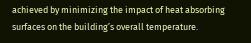achieved by minimizing the impact of heat absorbing surfaces on the building’s overall temperature.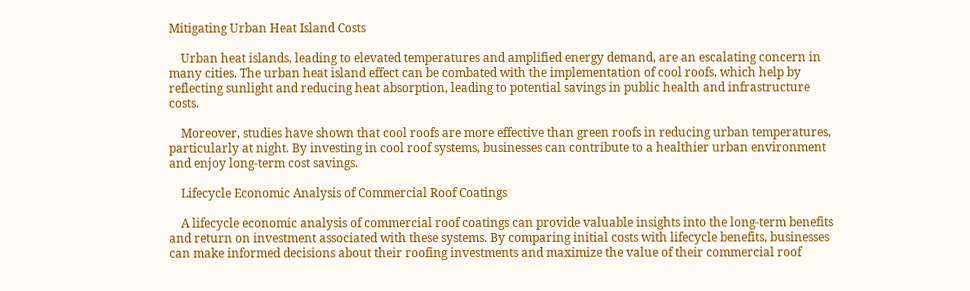Mitigating Urban Heat Island Costs

    Urban heat islands, leading to elevated temperatures and amplified energy demand, are an escalating concern in many cities. The urban heat island effect can be combated with the implementation of cool roofs, which help by reflecting sunlight and reducing heat absorption, leading to potential savings in public health and infrastructure costs.

    Moreover, studies have shown that cool roofs are more effective than green roofs in reducing urban temperatures, particularly at night. By investing in cool roof systems, businesses can contribute to a healthier urban environment and enjoy long-term cost savings.

    Lifecycle Economic Analysis of Commercial Roof Coatings

    A lifecycle economic analysis of commercial roof coatings can provide valuable insights into the long-term benefits and return on investment associated with these systems. By comparing initial costs with lifecycle benefits, businesses can make informed decisions about their roofing investments and maximize the value of their commercial roof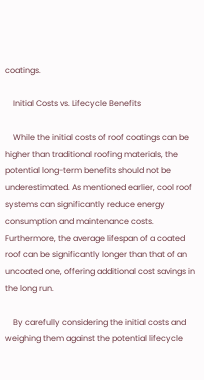coatings.

    Initial Costs vs. Lifecycle Benefits

    While the initial costs of roof coatings can be higher than traditional roofing materials, the potential long-term benefits should not be underestimated. As mentioned earlier, cool roof systems can significantly reduce energy consumption and maintenance costs. Furthermore, the average lifespan of a coated roof can be significantly longer than that of an uncoated one, offering additional cost savings in the long run.

    By carefully considering the initial costs and weighing them against the potential lifecycle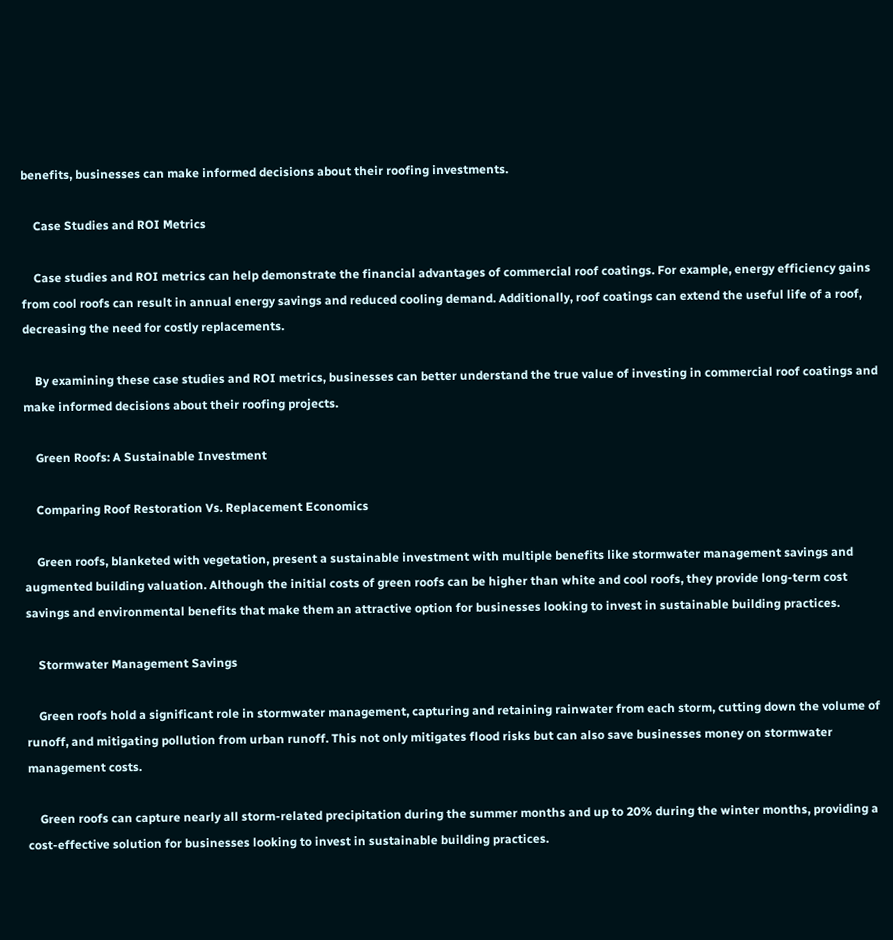benefits, businesses can make informed decisions about their roofing investments.

    Case Studies and ROI Metrics

    Case studies and ROI metrics can help demonstrate the financial advantages of commercial roof coatings. For example, energy efficiency gains from cool roofs can result in annual energy savings and reduced cooling demand. Additionally, roof coatings can extend the useful life of a roof, decreasing the need for costly replacements.

    By examining these case studies and ROI metrics, businesses can better understand the true value of investing in commercial roof coatings and make informed decisions about their roofing projects.

    Green Roofs: A Sustainable Investment

    Comparing Roof Restoration Vs. Replacement Economics

    Green roofs, blanketed with vegetation, present a sustainable investment with multiple benefits like stormwater management savings and augmented building valuation. Although the initial costs of green roofs can be higher than white and cool roofs, they provide long-term cost savings and environmental benefits that make them an attractive option for businesses looking to invest in sustainable building practices.

    Stormwater Management Savings

    Green roofs hold a significant role in stormwater management, capturing and retaining rainwater from each storm, cutting down the volume of runoff, and mitigating pollution from urban runoff. This not only mitigates flood risks but can also save businesses money on stormwater management costs.

    Green roofs can capture nearly all storm-related precipitation during the summer months and up to 20% during the winter months, providing a cost-effective solution for businesses looking to invest in sustainable building practices.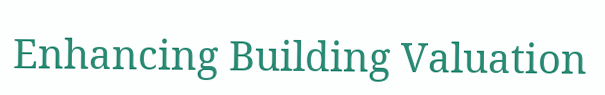Enhancing Building Valuation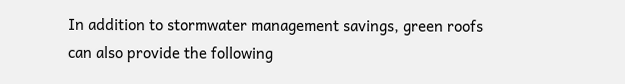In addition to stormwater management savings, green roofs can also provide the following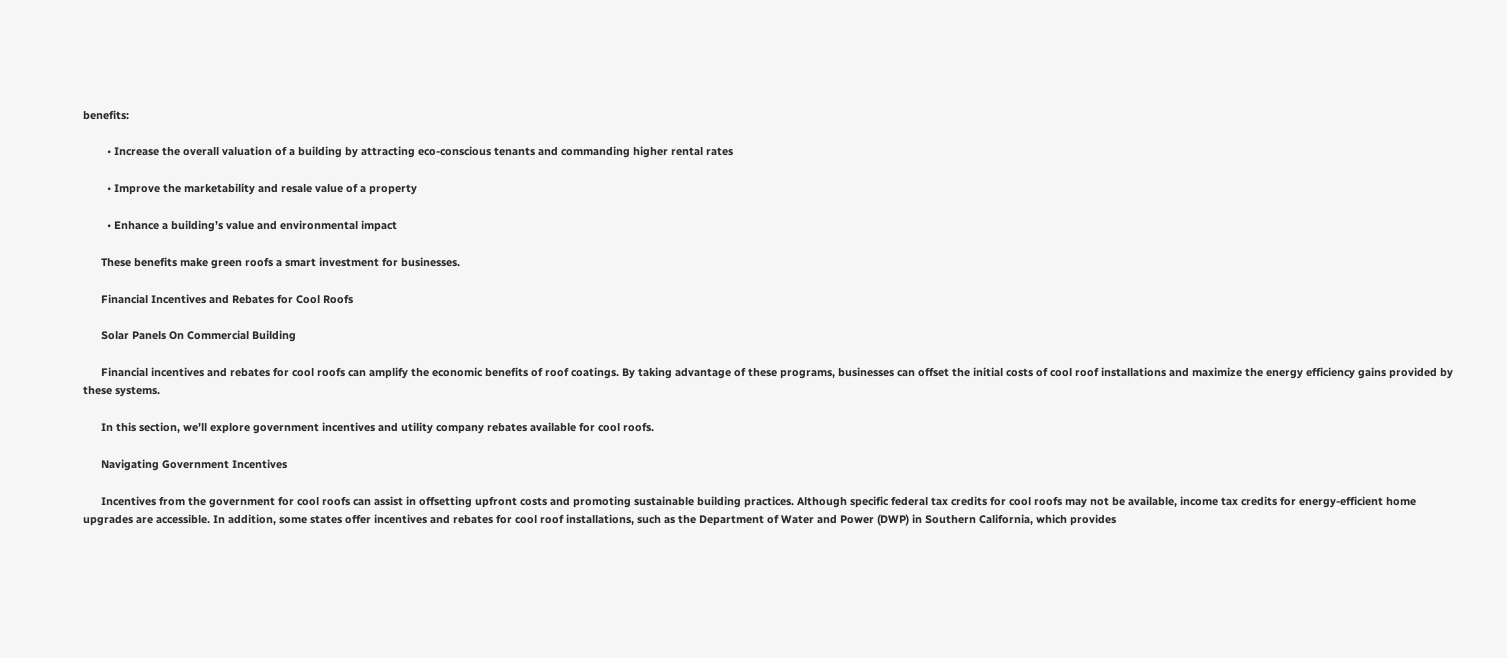benefits:

        • Increase the overall valuation of a building by attracting eco-conscious tenants and commanding higher rental rates

        • Improve the marketability and resale value of a property

        • Enhance a building’s value and environmental impact

      These benefits make green roofs a smart investment for businesses.

      Financial Incentives and Rebates for Cool Roofs

      Solar Panels On Commercial Building

      Financial incentives and rebates for cool roofs can amplify the economic benefits of roof coatings. By taking advantage of these programs, businesses can offset the initial costs of cool roof installations and maximize the energy efficiency gains provided by these systems.

      In this section, we’ll explore government incentives and utility company rebates available for cool roofs.

      Navigating Government Incentives

      Incentives from the government for cool roofs can assist in offsetting upfront costs and promoting sustainable building practices. Although specific federal tax credits for cool roofs may not be available, income tax credits for energy-efficient home upgrades are accessible. In addition, some states offer incentives and rebates for cool roof installations, such as the Department of Water and Power (DWP) in Southern California, which provides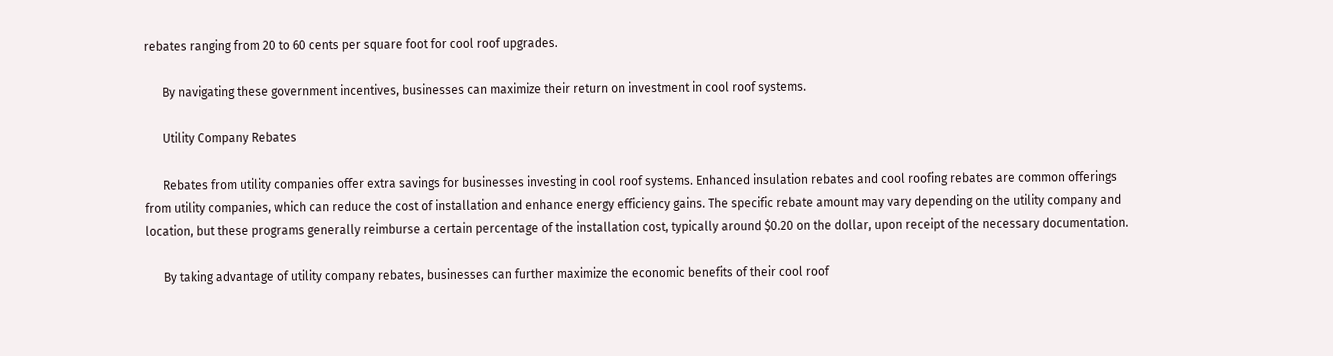rebates ranging from 20 to 60 cents per square foot for cool roof upgrades.

      By navigating these government incentives, businesses can maximize their return on investment in cool roof systems.

      Utility Company Rebates

      Rebates from utility companies offer extra savings for businesses investing in cool roof systems. Enhanced insulation rebates and cool roofing rebates are common offerings from utility companies, which can reduce the cost of installation and enhance energy efficiency gains. The specific rebate amount may vary depending on the utility company and location, but these programs generally reimburse a certain percentage of the installation cost, typically around $0.20 on the dollar, upon receipt of the necessary documentation.

      By taking advantage of utility company rebates, businesses can further maximize the economic benefits of their cool roof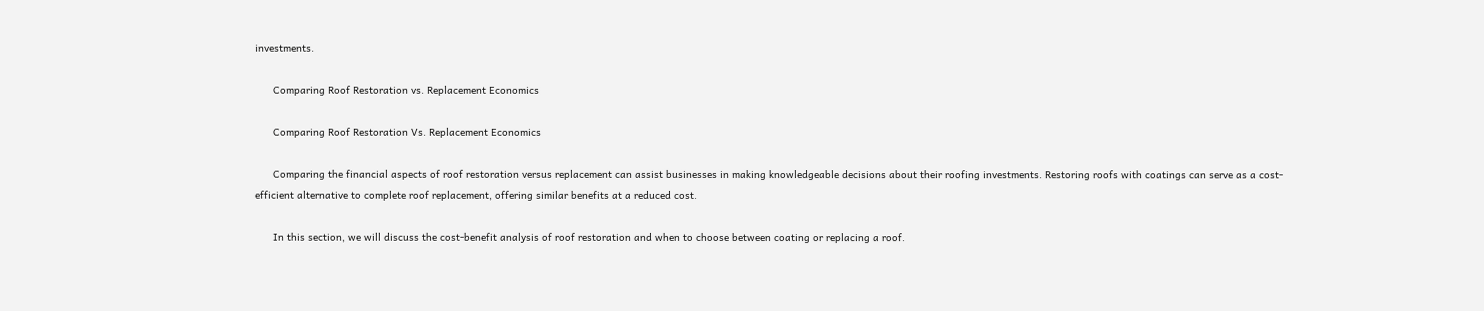investments.

      Comparing Roof Restoration vs. Replacement Economics

      Comparing Roof Restoration Vs. Replacement Economics

      Comparing the financial aspects of roof restoration versus replacement can assist businesses in making knowledgeable decisions about their roofing investments. Restoring roofs with coatings can serve as a cost-efficient alternative to complete roof replacement, offering similar benefits at a reduced cost.

      In this section, we will discuss the cost-benefit analysis of roof restoration and when to choose between coating or replacing a roof.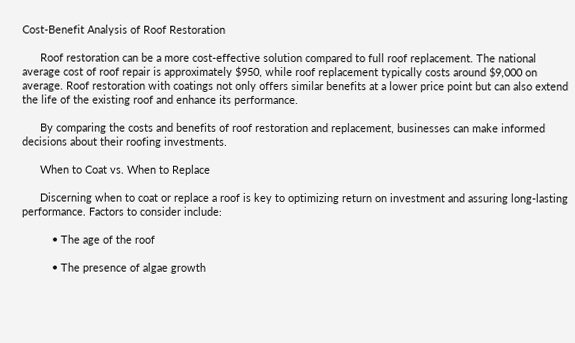Cost-Benefit Analysis of Roof Restoration

      Roof restoration can be a more cost-effective solution compared to full roof replacement. The national average cost of roof repair is approximately $950, while roof replacement typically costs around $9,000 on average. Roof restoration with coatings not only offers similar benefits at a lower price point but can also extend the life of the existing roof and enhance its performance.

      By comparing the costs and benefits of roof restoration and replacement, businesses can make informed decisions about their roofing investments.

      When to Coat vs. When to Replace

      Discerning when to coat or replace a roof is key to optimizing return on investment and assuring long-lasting performance. Factors to consider include:

          • The age of the roof

          • The presence of algae growth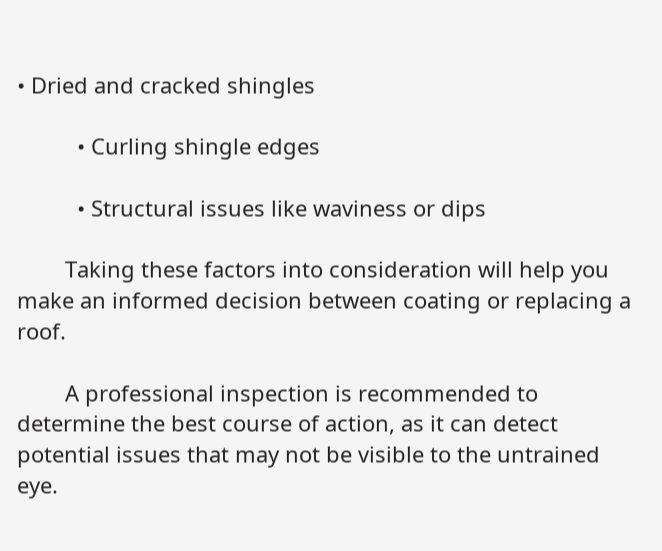• Dried and cracked shingles

          • Curling shingle edges

          • Structural issues like waviness or dips

        Taking these factors into consideration will help you make an informed decision between coating or replacing a roof.

        A professional inspection is recommended to determine the best course of action, as it can detect potential issues that may not be visible to the untrained eye.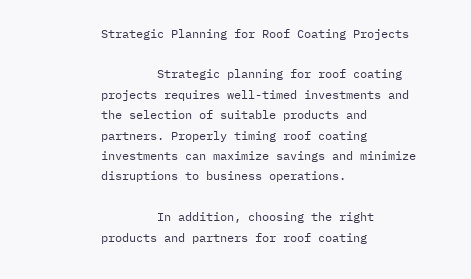Strategic Planning for Roof Coating Projects

        Strategic planning for roof coating projects requires well-timed investments and the selection of suitable products and partners. Properly timing roof coating investments can maximize savings and minimize disruptions to business operations.

        In addition, choosing the right products and partners for roof coating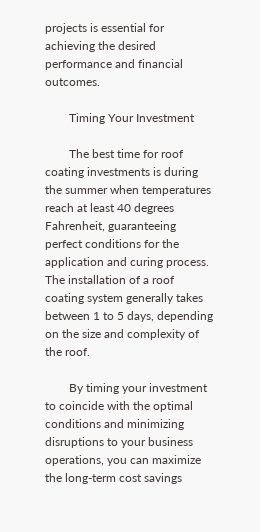projects is essential for achieving the desired performance and financial outcomes.

        Timing Your Investment

        The best time for roof coating investments is during the summer when temperatures reach at least 40 degrees Fahrenheit, guaranteeing perfect conditions for the application and curing process. The installation of a roof coating system generally takes between 1 to 5 days, depending on the size and complexity of the roof.

        By timing your investment to coincide with the optimal conditions and minimizing disruptions to your business operations, you can maximize the long-term cost savings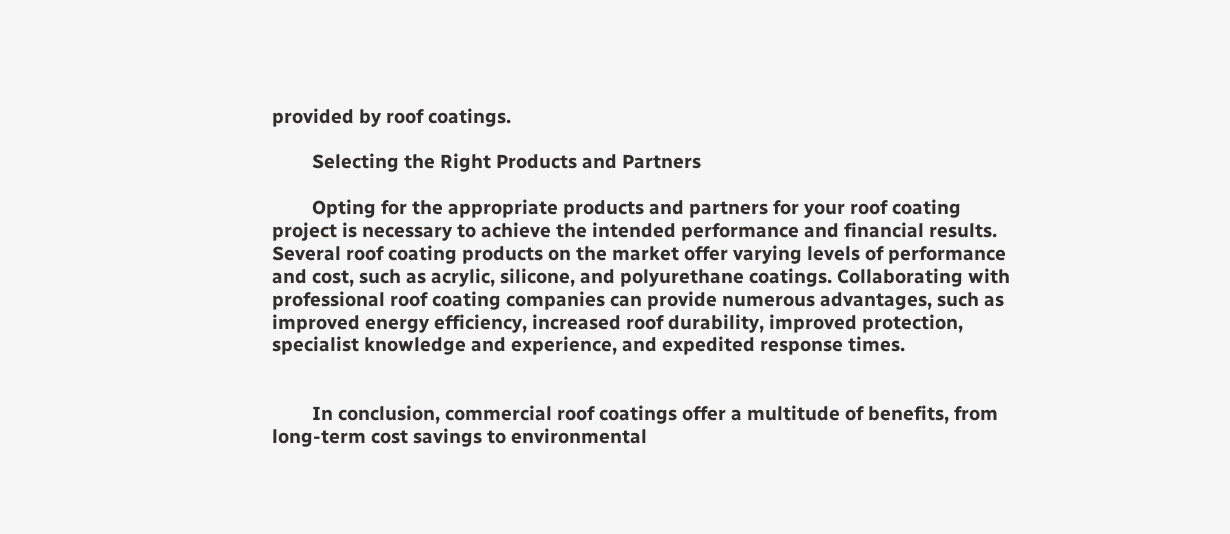provided by roof coatings.

        Selecting the Right Products and Partners

        Opting for the appropriate products and partners for your roof coating project is necessary to achieve the intended performance and financial results. Several roof coating products on the market offer varying levels of performance and cost, such as acrylic, silicone, and polyurethane coatings. Collaborating with professional roof coating companies can provide numerous advantages, such as improved energy efficiency, increased roof durability, improved protection, specialist knowledge and experience, and expedited response times.


        In conclusion, commercial roof coatings offer a multitude of benefits, from long-term cost savings to environmental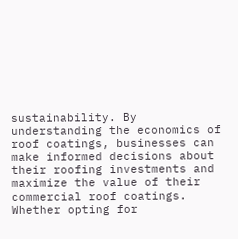sustainability. By understanding the economics of roof coatings, businesses can make informed decisions about their roofing investments and maximize the value of their commercial roof coatings. Whether opting for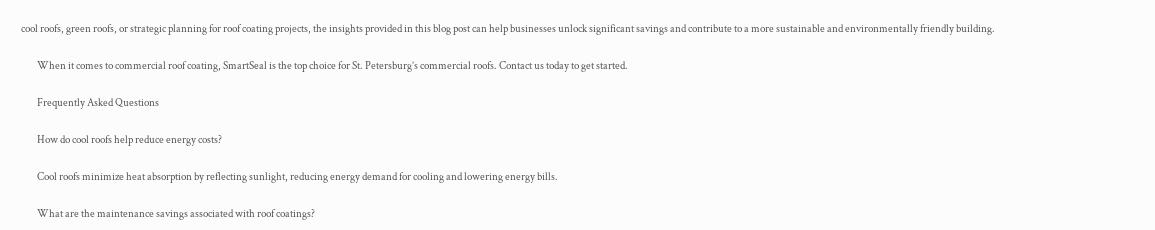cool roofs, green roofs, or strategic planning for roof coating projects, the insights provided in this blog post can help businesses unlock significant savings and contribute to a more sustainable and environmentally friendly building.

        When it comes to commercial roof coating, SmartSeal is the top choice for St. Petersburg’s commercial roofs. Contact us today to get started.

        Frequently Asked Questions

        How do cool roofs help reduce energy costs?

        Cool roofs minimize heat absorption by reflecting sunlight, reducing energy demand for cooling and lowering energy bills.

        What are the maintenance savings associated with roof coatings?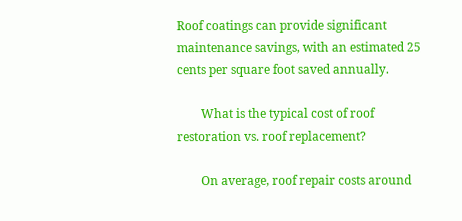Roof coatings can provide significant maintenance savings, with an estimated 25 cents per square foot saved annually.

        What is the typical cost of roof restoration vs. roof replacement?

        On average, roof repair costs around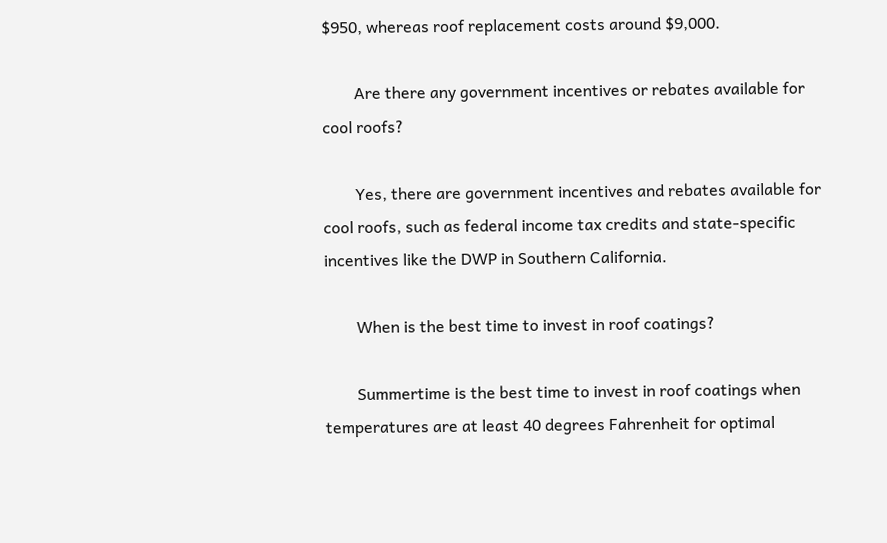$950, whereas roof replacement costs around $9,000.

        Are there any government incentives or rebates available for cool roofs?

        Yes, there are government incentives and rebates available for cool roofs, such as federal income tax credits and state-specific incentives like the DWP in Southern California.

        When is the best time to invest in roof coatings?

        Summertime is the best time to invest in roof coatings when temperatures are at least 40 degrees Fahrenheit for optimal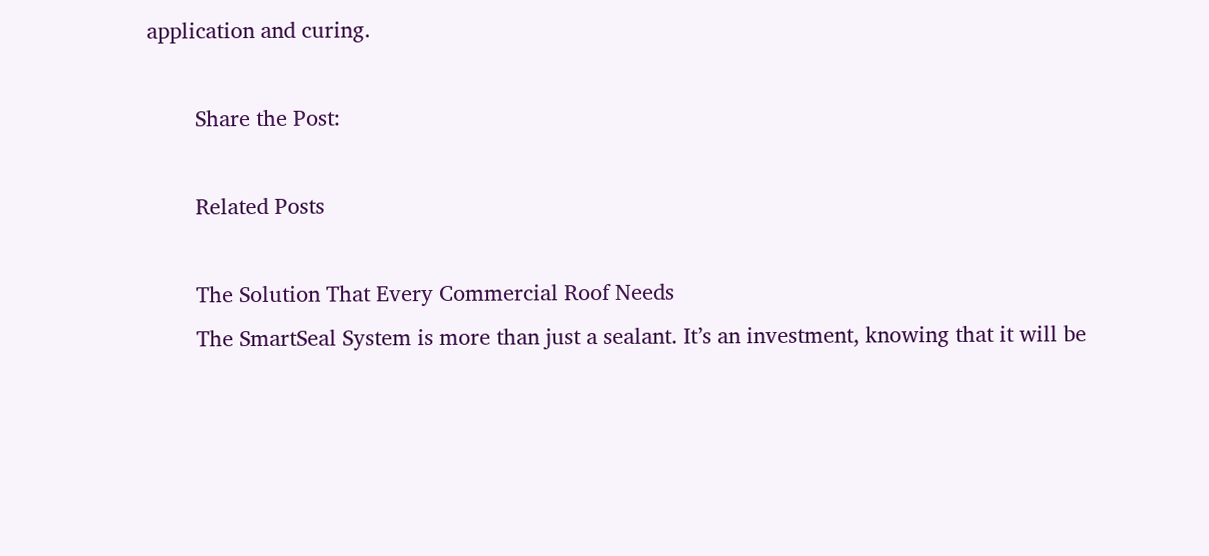application and curing.

        Share the Post:

        Related Posts

        The Solution That Every Commercial Roof Needs
        The SmartSeal System is more than just a sealant. It’s an investment, knowing that it will be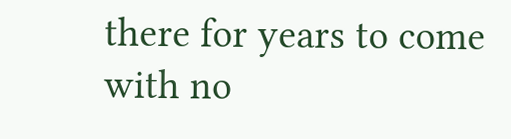there for years to come with no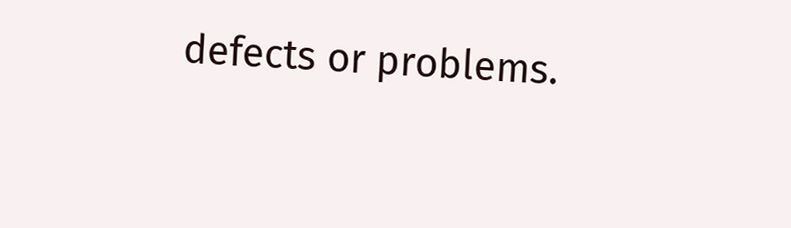defects or problems.